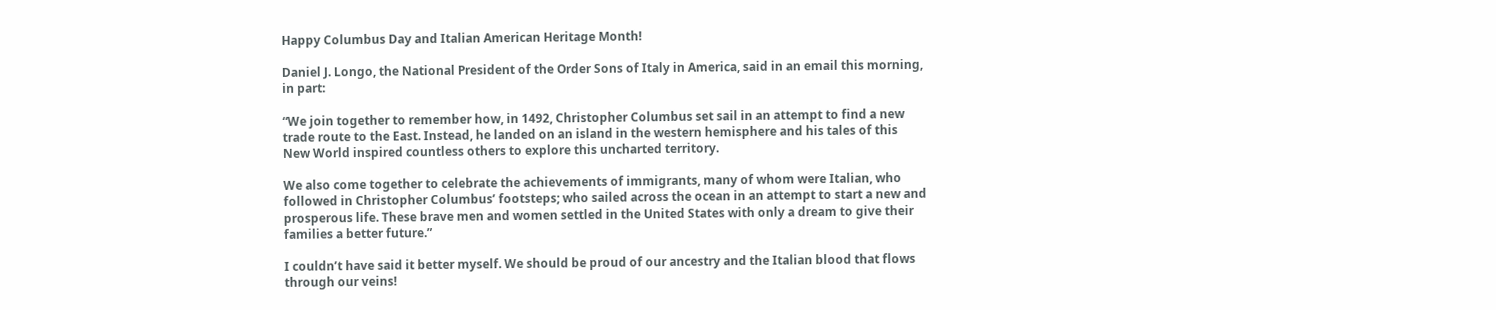Happy Columbus Day and Italian American Heritage Month!

Daniel J. Longo, the National President of the Order Sons of Italy in America, said in an email this morning, in part:

“We join together to remember how, in 1492, Christopher Columbus set sail in an attempt to find a new trade route to the East. Instead, he landed on an island in the western hemisphere and his tales of this New World inspired countless others to explore this uncharted territory.

We also come together to celebrate the achievements of immigrants, many of whom were Italian, who followed in Christopher Columbus’ footsteps; who sailed across the ocean in an attempt to start a new and prosperous life. These brave men and women settled in the United States with only a dream to give their families a better future.”

I couldn’t have said it better myself. We should be proud of our ancestry and the Italian blood that flows through our veins!